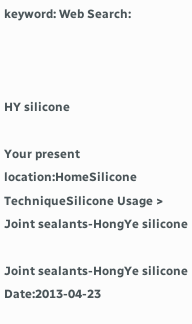keyword: Web Search:



HY silicone

Your present location:HomeSilicone TechniqueSilicone Usage > Joint sealants-HongYe silicone

Joint sealants-HongYe silicone Date:2013-04-23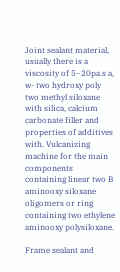Joint sealant material, usually there is a viscosity of 5~20pa.s a, w- two hydroxy poly two methyl siloxane with silica, calcium carbonate filler and properties of additives with. Vulcanizing machine for the main components containing linear two B aminooxy siloxane oligomers or ring containing two ethylene aminooxy polysiloxane.

Frame sealant and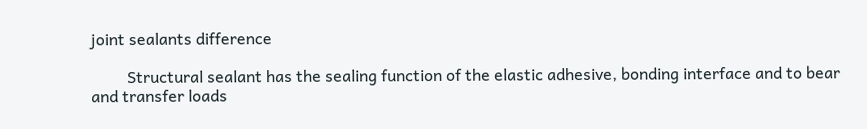joint sealants difference

         Structural sealant has the sealing function of the elastic adhesive, bonding interface and to bear and transfer loads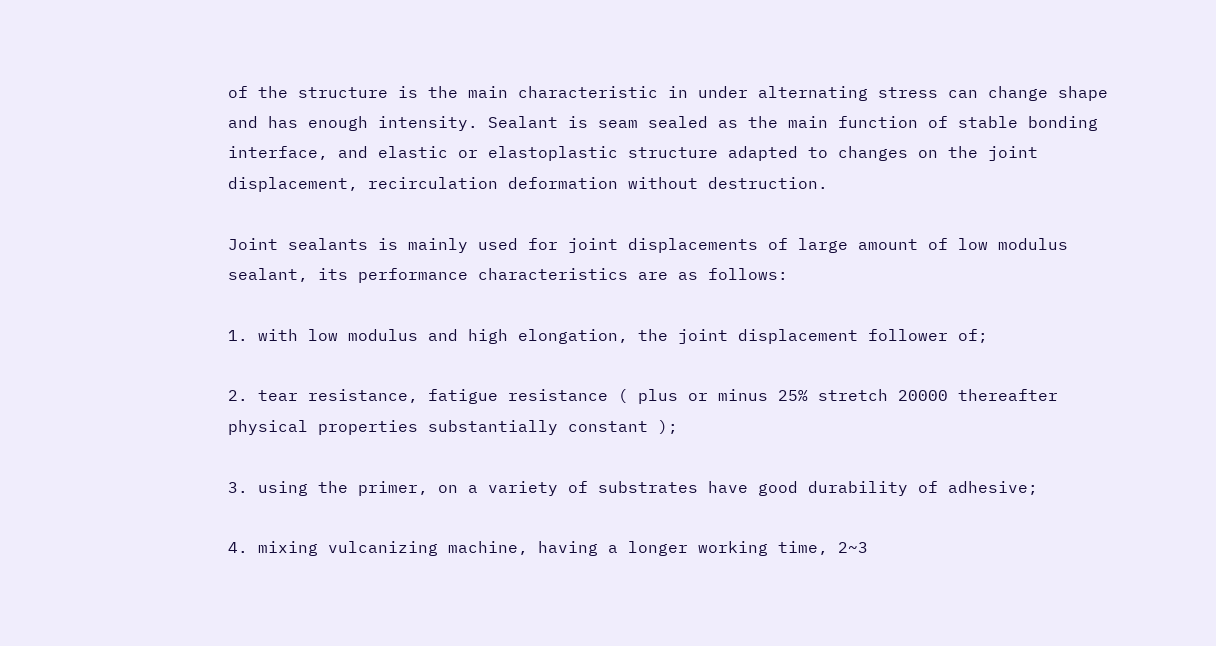of the structure is the main characteristic in under alternating stress can change shape and has enough intensity. Sealant is seam sealed as the main function of stable bonding interface, and elastic or elastoplastic structure adapted to changes on the joint displacement, recirculation deformation without destruction.

Joint sealants is mainly used for joint displacements of large amount of low modulus sealant, its performance characteristics are as follows:

1. with low modulus and high elongation, the joint displacement follower of;

2. tear resistance, fatigue resistance ( plus or minus 25% stretch 20000 thereafter physical properties substantially constant );

3. using the primer, on a variety of substrates have good durability of adhesive;

4. mixing vulcanizing machine, having a longer working time, 2~3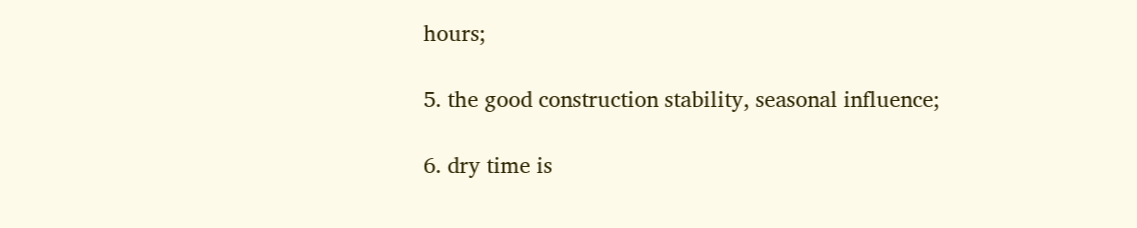hours;

5. the good construction stability, seasonal influence;

6. dry time is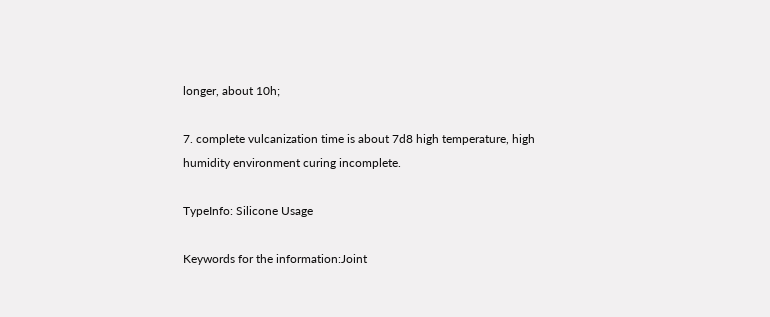longer, about 10h;

7. complete vulcanization time is about 7d8 high temperature, high humidity environment curing incomplete.

TypeInfo: Silicone Usage

Keywords for the information:Joint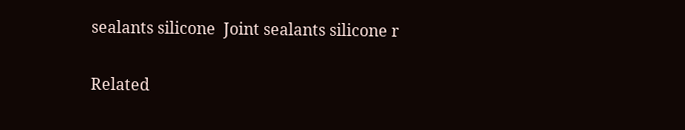sealants silicone  Joint sealants silicone r

Related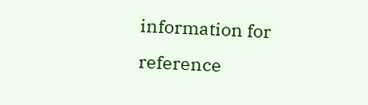information for reference